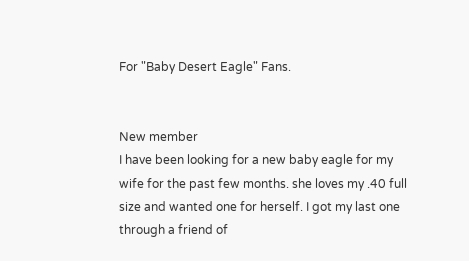For "Baby Desert Eagle" Fans.


New member
I have been looking for a new baby eagle for my wife for the past few months. she loves my .40 full size and wanted one for herself. I got my last one through a friend of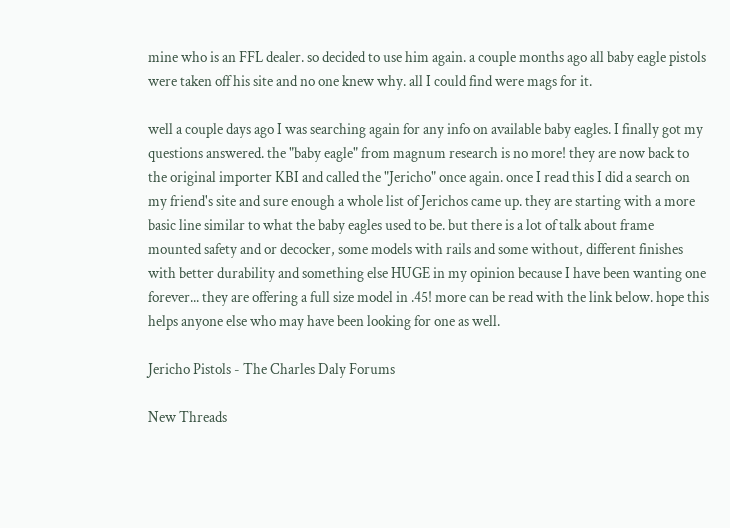mine who is an FFL dealer. so decided to use him again. a couple months ago all baby eagle pistols were taken off his site and no one knew why. all I could find were mags for it.

well a couple days ago I was searching again for any info on available baby eagles. I finally got my questions answered. the "baby eagle" from magnum research is no more! they are now back to the original importer KBI and called the "Jericho" once again. once I read this I did a search on my friend's site and sure enough a whole list of Jerichos came up. they are starting with a more basic line similar to what the baby eagles used to be. but there is a lot of talk about frame mounted safety and or decocker, some models with rails and some without, different finishes with better durability and something else HUGE in my opinion because I have been wanting one forever... they are offering a full size model in .45! more can be read with the link below. hope this helps anyone else who may have been looking for one as well.

Jericho Pistols - The Charles Daly Forums

New Threads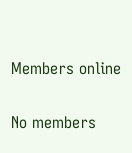Members online

No members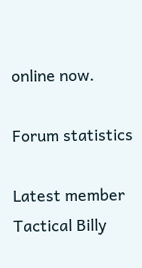online now.

Forum statistics

Latest member
Tactical Billy